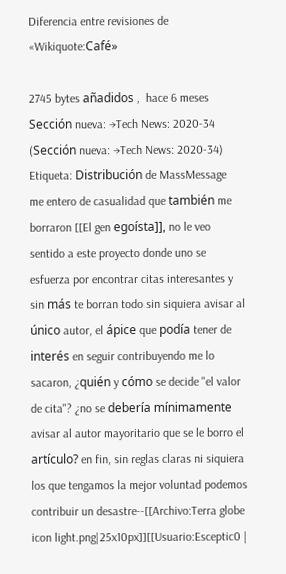Diferencia entre revisiones de «Wikiquote:Café»

2745 bytes añadidos ,  hace 6 meses
Sección nueva: →Tech News: 2020-34
(Sección nueva: →Tech News: 2020-34)
Etiqueta: Distribución de MassMessage
me entero de casualidad que también me borraron [[El gen egoísta]], no le veo sentido a este proyecto donde uno se esfuerza por encontrar citas interesantes y sin más te borran todo sin siquiera avisar al único autor, el ápice que podía tener de interés en seguir contribuyendo me lo sacaron, ¿quién y cómo se decide "el valor de cita"? ¿no se debería mínimamente avisar al autor mayoritario que se le borro el artículo? en fin, sin reglas claras ni siquiera los que tengamos la mejor voluntad podemos contribuir un desastre--[[Archivo:Terra globe icon light.png|25x10px]][[Usuario:Esceptic0 |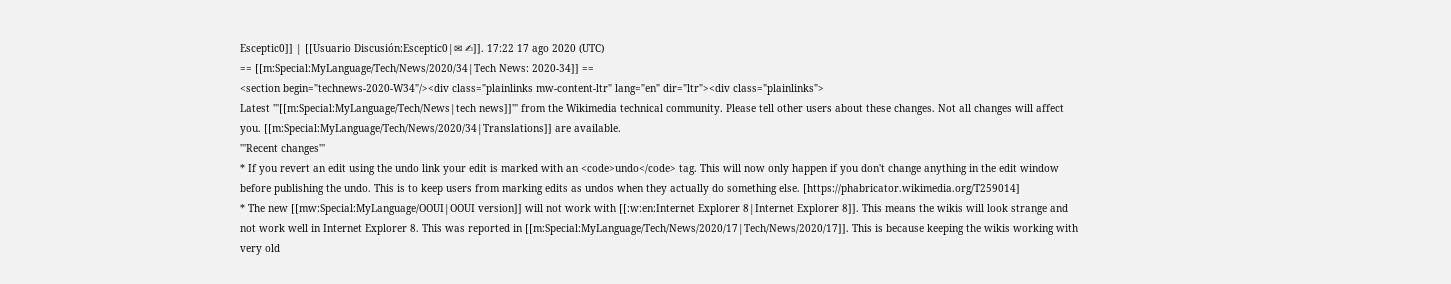Esceptic0]] | [[Usuario Discusión:Esceptic0|✉ ✍]]. 17:22 17 ago 2020 (UTC)
== [[m:Special:MyLanguage/Tech/News/2020/34|Tech News: 2020-34]] ==
<section begin="technews-2020-W34"/><div class="plainlinks mw-content-ltr" lang="en" dir="ltr"><div class="plainlinks">
Latest '''[[m:Special:MyLanguage/Tech/News|tech news]]''' from the Wikimedia technical community. Please tell other users about these changes. Not all changes will affect you. [[m:Special:MyLanguage/Tech/News/2020/34|Translations]] are available.
'''Recent changes'''
* If you revert an edit using the undo link your edit is marked with an <code>undo</code> tag. This will now only happen if you don't change anything in the edit window before publishing the undo. This is to keep users from marking edits as undos when they actually do something else. [https://phabricator.wikimedia.org/T259014]
* The new [[mw:Special:MyLanguage/OOUI|OOUI version]] will not work with [[:w:en:Internet Explorer 8|Internet Explorer 8]]. This means the wikis will look strange and not work well in Internet Explorer 8. This was reported in [[m:Special:MyLanguage/Tech/News/2020/17|Tech/News/2020/17]]. This is because keeping the wikis working with very old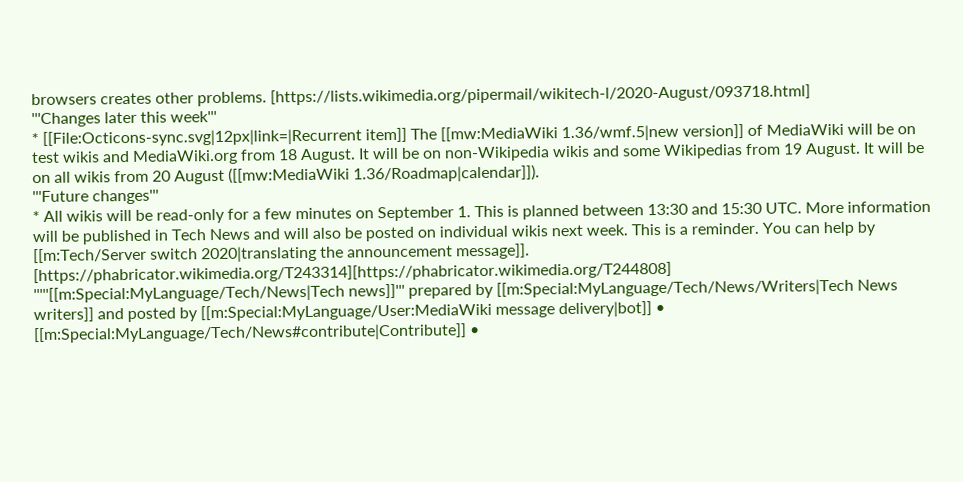browsers creates other problems. [https://lists.wikimedia.org/pipermail/wikitech-l/2020-August/093718.html]
'''Changes later this week'''
* [[File:Octicons-sync.svg|12px|link=|Recurrent item]] The [[mw:MediaWiki 1.36/wmf.5|new version]] of MediaWiki will be on test wikis and MediaWiki.org from 18 August. It will be on non-Wikipedia wikis and some Wikipedias from 19 August. It will be on all wikis from 20 August ([[mw:MediaWiki 1.36/Roadmap|calendar]]).
'''Future changes'''
* All wikis will be read-only for a few minutes on September 1. This is planned between 13:30 and 15:30 UTC. More information will be published in Tech News and will also be posted on individual wikis next week. This is a reminder. You can help by [[m:Tech/Server switch 2020|translating the announcement message]]. [https://phabricator.wikimedia.org/T243314][https://phabricator.wikimedia.org/T244808]
'''''[[m:Special:MyLanguage/Tech/News|Tech news]]''' prepared by [[m:Special:MyLanguage/Tech/News/Writers|Tech News writers]] and posted by [[m:Special:MyLanguage/User:MediaWiki message delivery|bot]] • [[m:Special:MyLanguage/Tech/News#contribute|Contribute]] •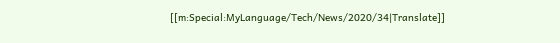[[m:Special:MyLanguage/Tech/News/2020/34|Translate]]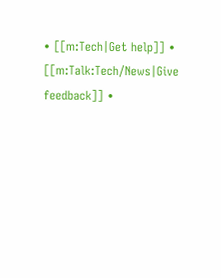• [[m:Tech|Get help]] • [[m:Talk:Tech/News|Give feedback]] •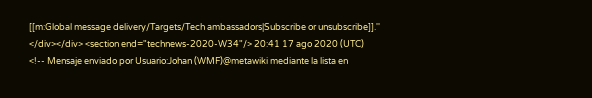[[m:Global message delivery/Targets/Tech ambassadors|Subscribe or unsubscribe]].''
</div></div> <section end="technews-2020-W34"/> 20:41 17 ago 2020 (UTC)
<!-- Mensaje enviado por Usuario:Johan (WMF)@metawiki mediante la lista en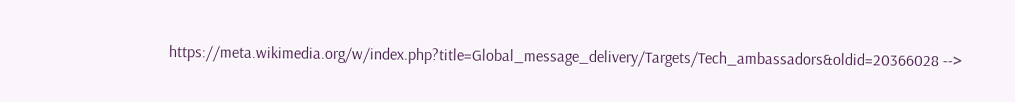https://meta.wikimedia.org/w/index.php?title=Global_message_delivery/Targets/Tech_ambassadors&oldid=20366028 -->